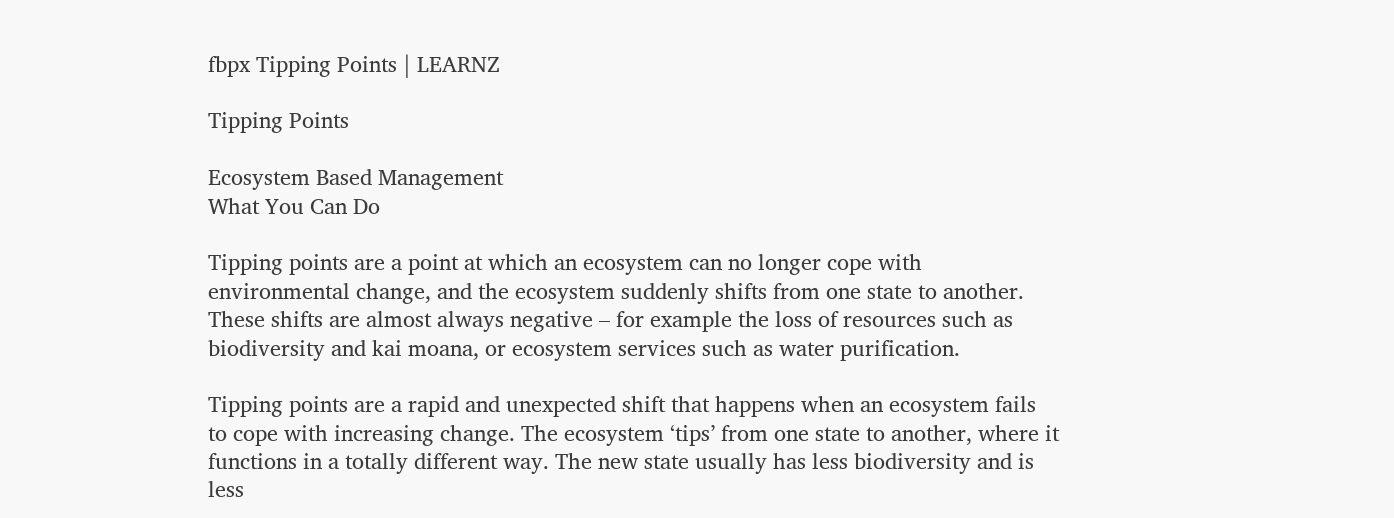fbpx Tipping Points | LEARNZ

Tipping Points

Ecosystem Based Management
What You Can Do

Tipping points are a point at which an ecosystem can no longer cope with environmental change, and the ecosystem suddenly shifts from one state to another. These shifts are almost always negative – for example the loss of resources such as biodiversity and kai moana, or ecosystem services such as water purification.

Tipping points are a rapid and unexpected shift that happens when an ecosystem fails to cope with increasing change. The ecosystem ‘tips’ from one state to another, where it functions in a totally different way. The new state usually has less biodiversity and is less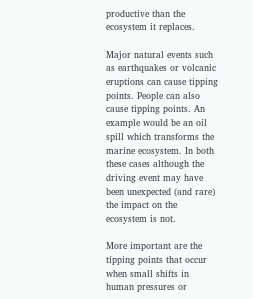productive than the ecosystem it replaces.

Major natural events such as earthquakes or volcanic eruptions can cause tipping points. People can also cause tipping points. An example would be an oil spill which transforms the marine ecosystem. In both these cases although the driving event may have been unexpected (and rare) the impact on the ecosystem is not.

More important are the tipping points that occur when small shifts in human pressures or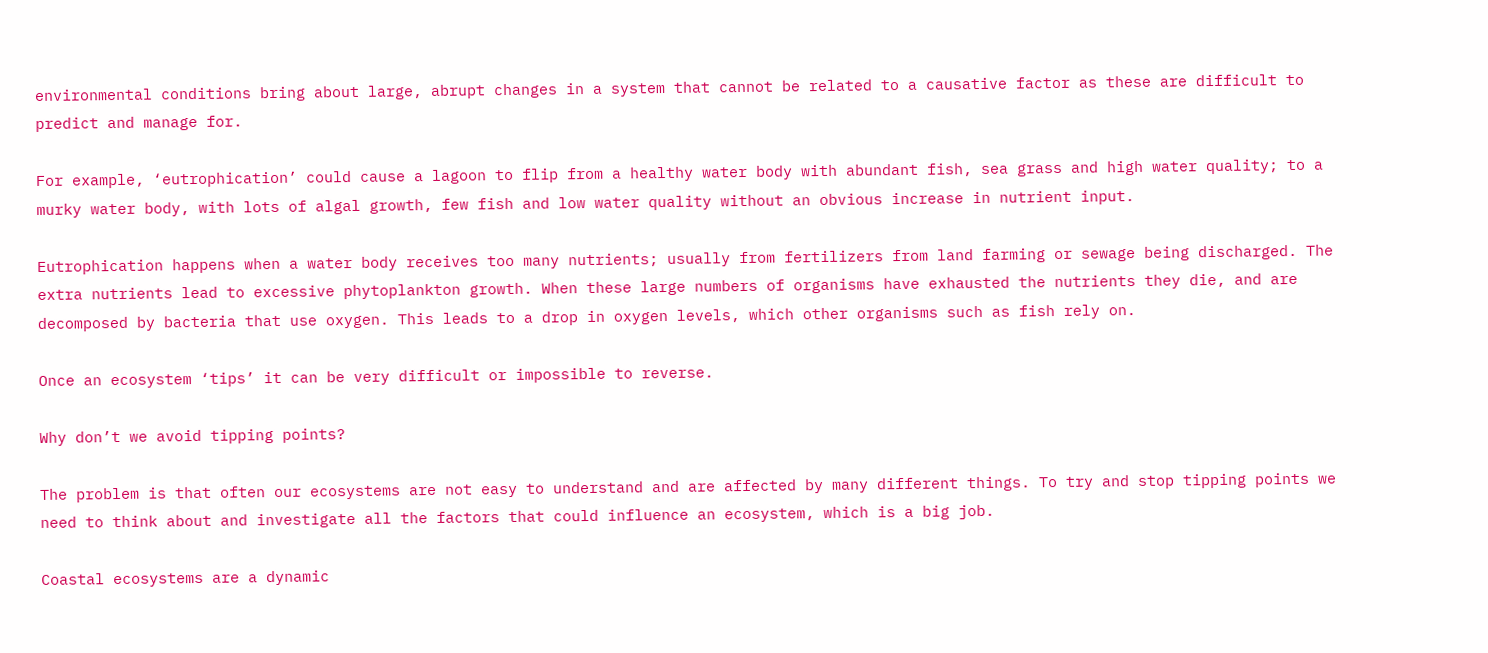environmental conditions bring about large, abrupt changes in a system that cannot be related to a causative factor as these are difficult to predict and manage for.

For example, ‘eutrophication’ could cause a lagoon to flip from a healthy water body with abundant fish, sea grass and high water quality; to a murky water body, with lots of algal growth, few fish and low water quality without an obvious increase in nutrient input.

Eutrophication happens when a water body receives too many nutrients; usually from fertilizers from land farming or sewage being discharged. The extra nutrients lead to excessive phytoplankton growth. When these large numbers of organisms have exhausted the nutrients they die, and are decomposed by bacteria that use oxygen. This leads to a drop in oxygen levels, which other organisms such as fish rely on.

Once an ecosystem ‘tips’ it can be very difficult or impossible to reverse.

Why don’t we avoid tipping points?

The problem is that often our ecosystems are not easy to understand and are affected by many different things. To try and stop tipping points we need to think about and investigate all the factors that could influence an ecosystem, which is a big job.

Coastal ecosystems are a dynamic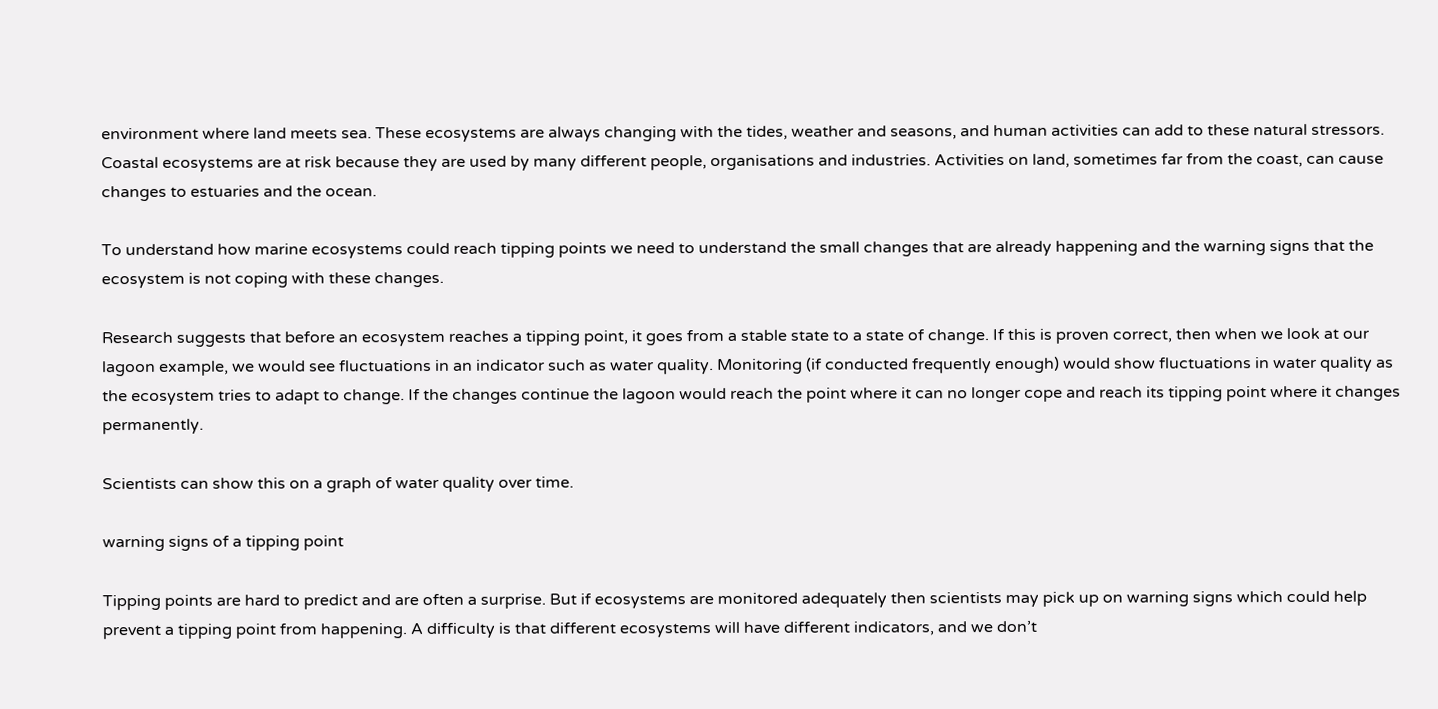environment where land meets sea. These ecosystems are always changing with the tides, weather and seasons, and human activities can add to these natural stressors. Coastal ecosystems are at risk because they are used by many different people, organisations and industries. Activities on land, sometimes far from the coast, can cause changes to estuaries and the ocean.

To understand how marine ecosystems could reach tipping points we need to understand the small changes that are already happening and the warning signs that the ecosystem is not coping with these changes.

Research suggests that before an ecosystem reaches a tipping point, it goes from a stable state to a state of change. If this is proven correct, then when we look at our lagoon example, we would see fluctuations in an indicator such as water quality. Monitoring (if conducted frequently enough) would show fluctuations in water quality as the ecosystem tries to adapt to change. If the changes continue the lagoon would reach the point where it can no longer cope and reach its tipping point where it changes permanently.

Scientists can show this on a graph of water quality over time.

warning signs of a tipping point

Tipping points are hard to predict and are often a surprise. But if ecosystems are monitored adequately then scientists may pick up on warning signs which could help prevent a tipping point from happening. A difficulty is that different ecosystems will have different indicators, and we don’t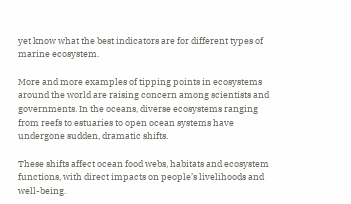yet know what the best indicators are for different types of marine ecosystem.

More and more examples of tipping points in ecosystems around the world are raising concern among scientists and governments. In the oceans, diverse ecosystems ranging from reefs to estuaries to open ocean systems have undergone sudden, dramatic shifts.

These shifts affect ocean food webs, habitats and ecosystem functions, with direct impacts on people’s livelihoods and well-being.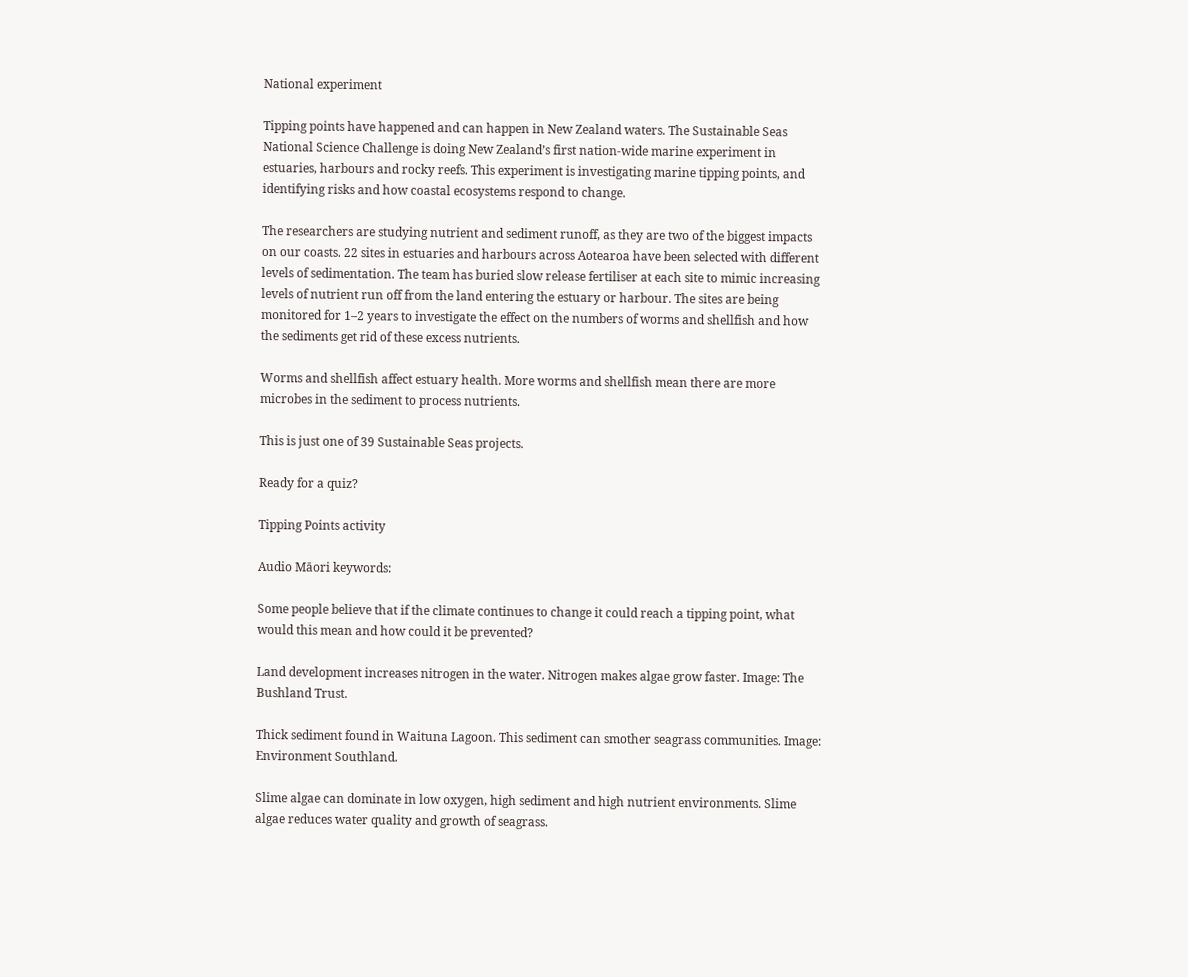National experiment

Tipping points have happened and can happen in New Zealand waters. The Sustainable Seas National Science Challenge is doing New Zealand’s first nation-wide marine experiment in estuaries, harbours and rocky reefs. This experiment is investigating marine tipping points, and identifying risks and how coastal ecosystems respond to change.

The researchers are studying nutrient and sediment runoff, as they are two of the biggest impacts on our coasts. 22 sites in estuaries and harbours across Aotearoa have been selected with different levels of sedimentation. The team has buried slow release fertiliser at each site to mimic increasing levels of nutrient run off from the land entering the estuary or harbour. The sites are being monitored for 1–2 years to investigate the effect on the numbers of worms and shellfish and how the sediments get rid of these excess nutrients.

Worms and shellfish affect estuary health. More worms and shellfish mean there are more microbes in the sediment to process nutrients.

This is just one of 39 Sustainable Seas projects.

Ready for a quiz?

Tipping Points activity

Audio Māori keywords:

Some people believe that if the climate continues to change it could reach a tipping point, what would this mean and how could it be prevented?

Land development increases nitrogen in the water. Nitrogen makes algae grow faster. Image: The Bushland Trust.

Thick sediment found in Waituna Lagoon. This sediment can smother seagrass communities. Image: Environment Southland.

Slime algae can dominate in low oxygen, high sediment and high nutrient environments. Slime algae reduces water quality and growth of seagrass.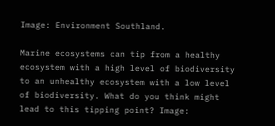Image: Environment Southland.

Marine ecosystems can tip from a healthy ecosystem with a high level of biodiversity to an unhealthy ecosystem with a low level of biodiversity. What do you think might lead to this tipping point? Image: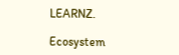LEARNZ.

Ecosystem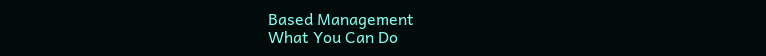Based Management
What You Can Do